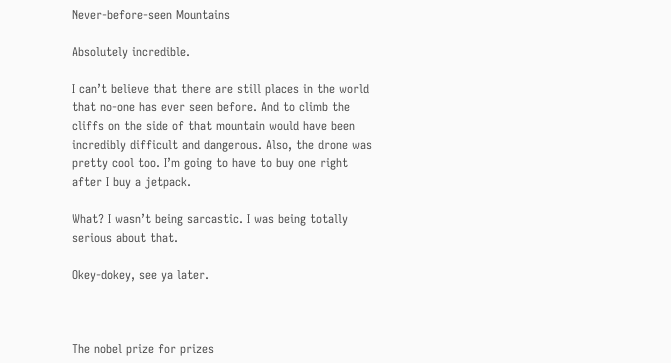Never-before-seen Mountains

Absolutely incredible.

I can’t believe that there are still places in the world that no-one has ever seen before. And to climb the cliffs on the side of that mountain would have been incredibly difficult and dangerous. Also, the drone was pretty cool too. I’m going to have to buy one right after I buy a jetpack.

What? I wasn’t being sarcastic. I was being totally serious about that.

Okey-dokey, see ya later.



The nobel prize for prizes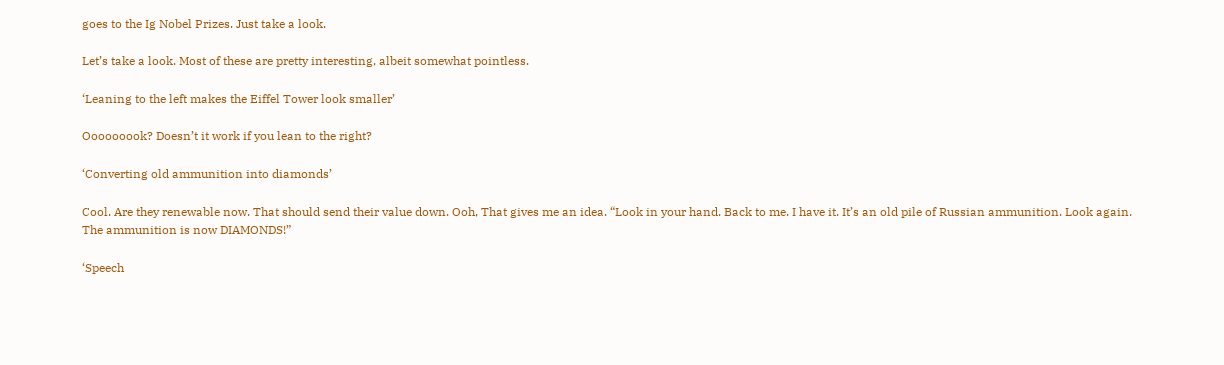goes to the Ig Nobel Prizes. Just take a look.

Let’s take a look. Most of these are pretty interesting, albeit somewhat pointless.

‘Leaning to the left makes the Eiffel Tower look smaller’

Ooooooook? Doesn’t it work if you lean to the right?

‘Converting old ammunition into diamonds’

Cool. Are they renewable now. That should send their value down. Ooh, That gives me an idea. “Look in your hand. Back to me. I have it. It’s an old pile of Russian ammunition. Look again. The ammunition is now DIAMONDS!”

‘Speech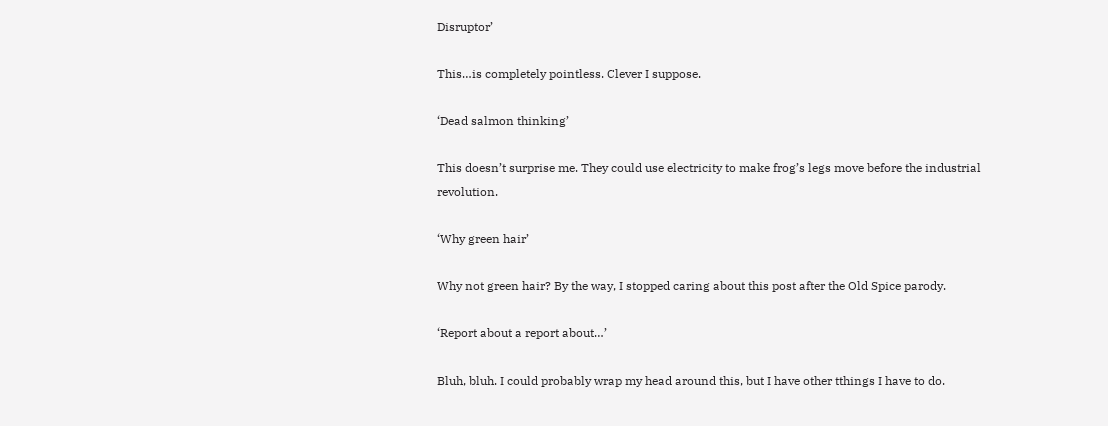Disruptor’

This…is completely pointless. Clever I suppose.

‘Dead salmon thinking’

This doesn’t surprise me. They could use electricity to make frog’s legs move before the industrial revolution.

‘Why green hair’

Why not green hair? By the way, I stopped caring about this post after the Old Spice parody.

‘Report about a report about…’

Bluh, bluh. I could probably wrap my head around this, but I have other tthings I have to do.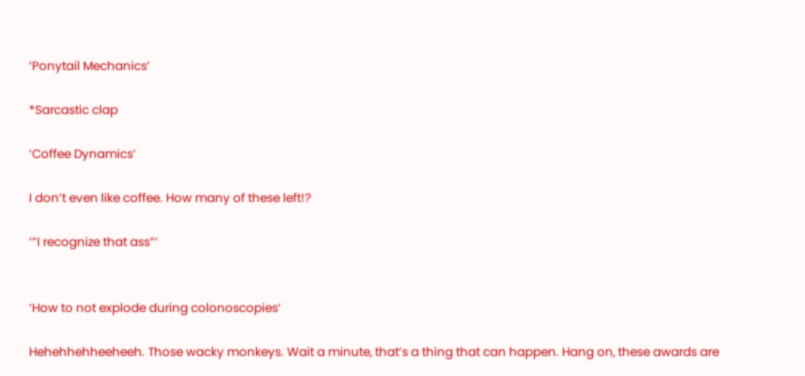‘Ponytail Mechanics’

*Sarcastic clap

‘Coffee Dynamics’

I don’t even like coffee. How many of these left!?

‘”I recognize that ass”‘


‘How to not explode during colonoscopies’

Hehehhehheeheeh. Those wacky monkeys. Wait a minute, that’s a thing that can happen. Hang on, these awards are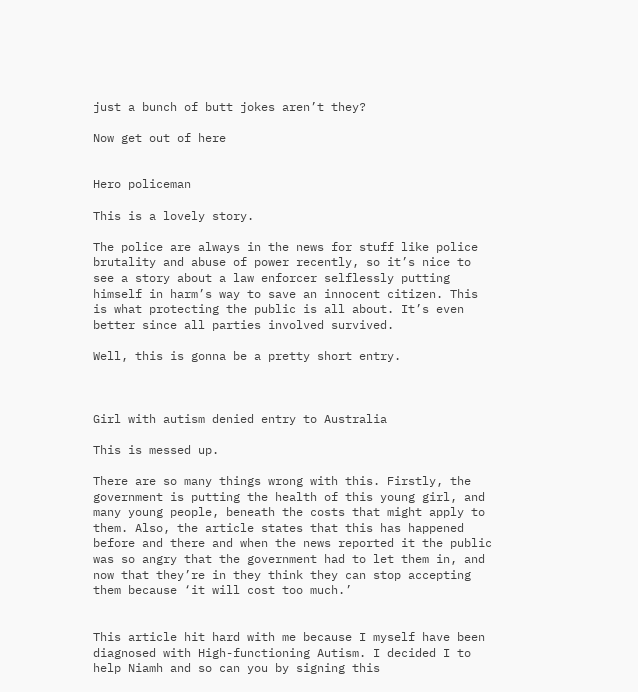just a bunch of butt jokes aren’t they?

Now get out of here


Hero policeman

This is a lovely story.

The police are always in the news for stuff like police brutality and abuse of power recently, so it’s nice to see a story about a law enforcer selflessly putting himself in harm’s way to save an innocent citizen. This is what protecting the public is all about. It’s even better since all parties involved survived.

Well, this is gonna be a pretty short entry.



Girl with autism denied entry to Australia

This is messed up.

There are so many things wrong with this. Firstly, the government is putting the health of this young girl, and many young people, beneath the costs that might apply to them. Also, the article states that this has happened before and there and when the news reported it the public was so angry that the government had to let them in, and now that they’re in they think they can stop accepting them because ‘it will cost too much.’


This article hit hard with me because I myself have been diagnosed with High-functioning Autism. I decided I to help Niamh and so can you by signing this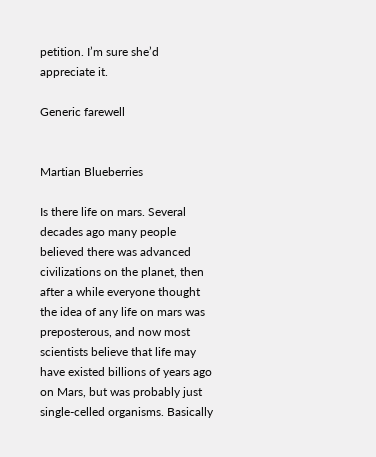petition. I’m sure she’d appreciate it.

Generic farewell


Martian Blueberries

Is there life on mars. Several decades ago many people believed there was advanced civilizations on the planet, then after a while everyone thought the idea of any life on mars was preposterous, and now most scientists believe that life may have existed billions of years ago on Mars, but was probably just single-celled organisms. Basically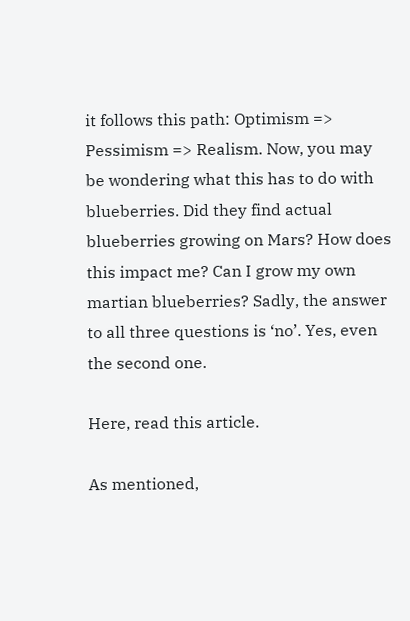it follows this path: Optimism => Pessimism => Realism. Now, you may be wondering what this has to do with blueberries. Did they find actual blueberries growing on Mars? How does this impact me? Can I grow my own martian blueberries? Sadly, the answer to all three questions is ‘no’. Yes, even the second one.

Here, read this article.

As mentioned,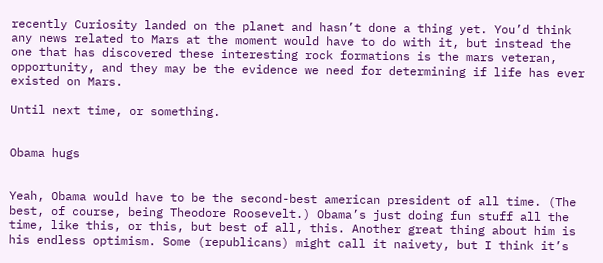recently Curiosity landed on the planet and hasn’t done a thing yet. You’d think any news related to Mars at the moment would have to do with it, but instead the one that has discovered these interesting rock formations is the mars veteran, opportunity, and they may be the evidence we need for determining if life has ever existed on Mars.

Until next time, or something.


Obama hugs


Yeah, Obama would have to be the second-best american president of all time. (The best, of course, being Theodore Roosevelt.) Obama’s just doing fun stuff all the time, like this, or this, but best of all, this. Another great thing about him is his endless optimism. Some (republicans) might call it naivety, but I think it’s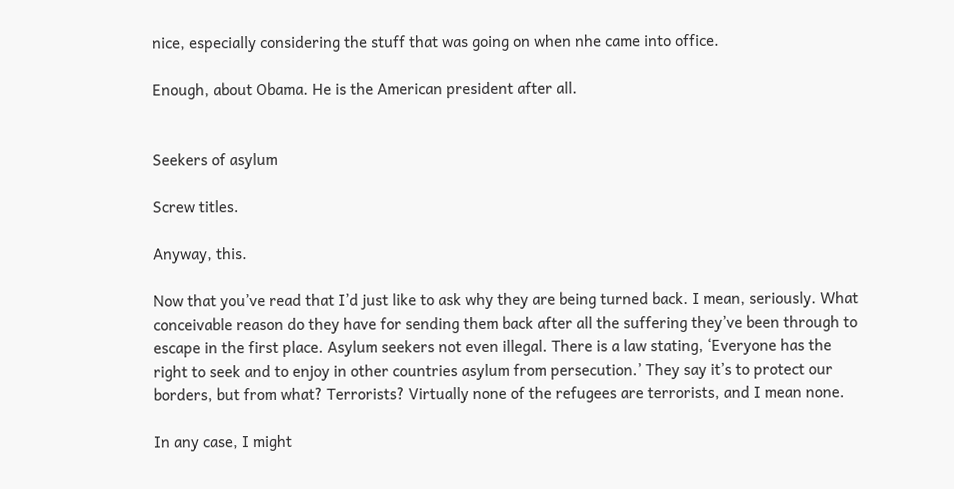nice, especially considering the stuff that was going on when nhe came into office.

Enough, about Obama. He is the American president after all.


Seekers of asylum

Screw titles.

Anyway, this.

Now that you’ve read that I’d just like to ask why they are being turned back. I mean, seriously. What conceivable reason do they have for sending them back after all the suffering they’ve been through to escape in the first place. Asylum seekers not even illegal. There is a law stating, ‘Everyone has the right to seek and to enjoy in other countries asylum from persecution.’ They say it’s to protect our borders, but from what? Terrorists? Virtually none of the refugees are terrorists, and I mean none.

In any case, I might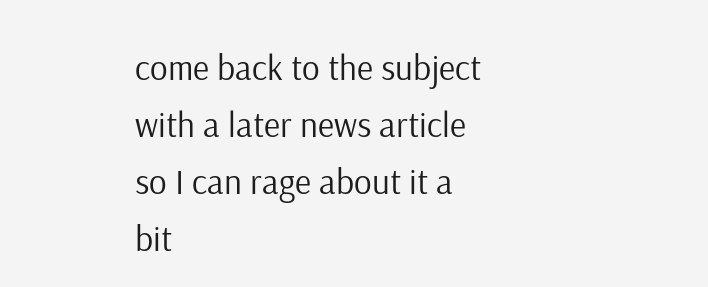come back to the subject with a later news article so I can rage about it a bit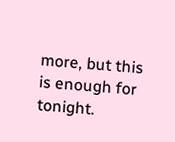more, but this is enough for tonight.